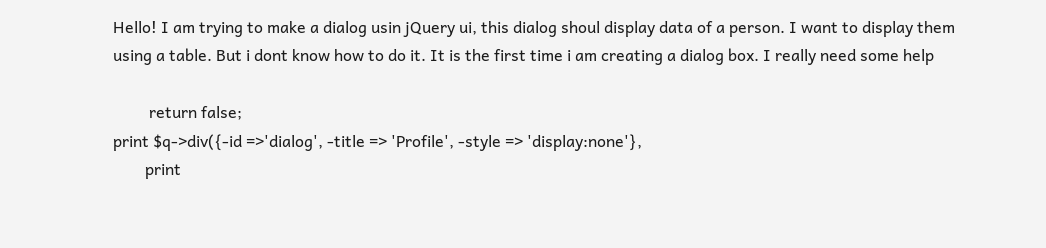Hello! I am trying to make a dialog usin jQuery ui, this dialog shoul display data of a person. I want to display them using a table. But i dont know how to do it. It is the first time i am creating a dialog box. I really need some help

         return false;
print $q->div({-id =>'dialog', -title => 'Profile', -style => 'display:none'},
        print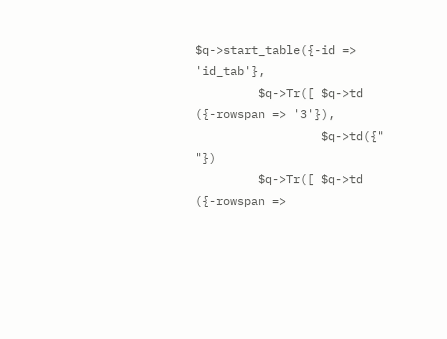$q->start_table({-id => 'id_tab'},
         $q->Tr([ $q->td ({-rowspan => '3'}),
                  $q->td({" "})
         $q->Tr([ $q->td ({-rowspan =>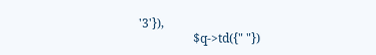'3'}),
                  $q->td({" "})